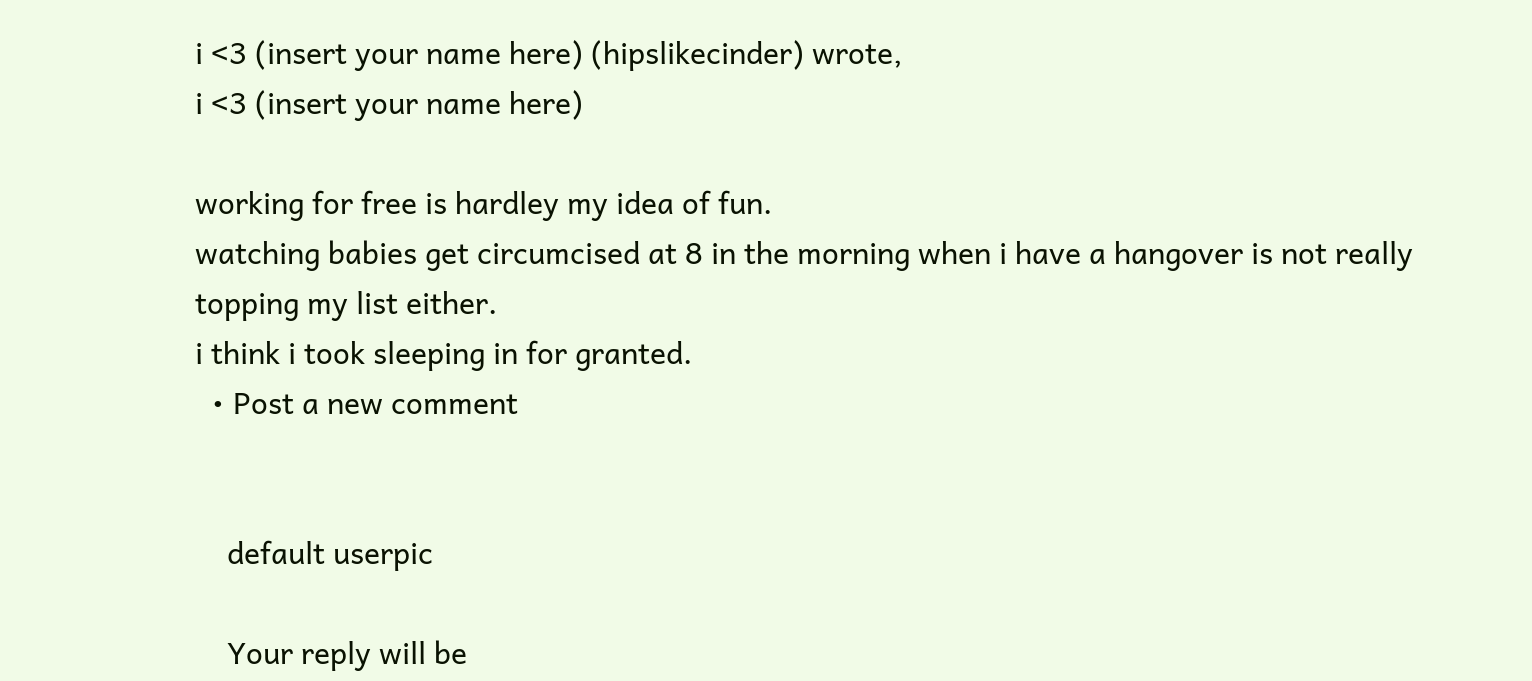i <3 (insert your name here) (hipslikecinder) wrote,
i <3 (insert your name here)

working for free is hardley my idea of fun.
watching babies get circumcised at 8 in the morning when i have a hangover is not really topping my list either.
i think i took sleeping in for granted.
  • Post a new comment


    default userpic

    Your reply will be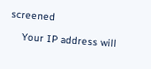screened

    Your IP address will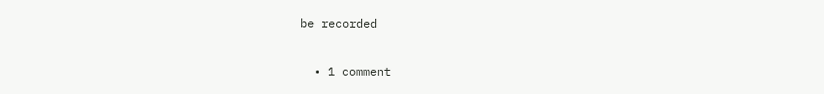be recorded

  • 1 comment